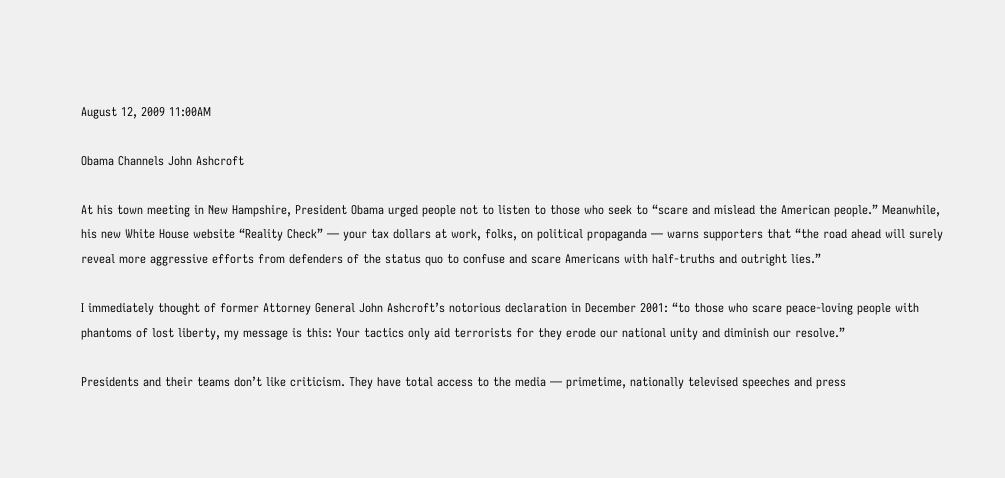August 12, 2009 11:00AM

Obama Channels John Ashcroft

At his town meeting in New Hampshire, President Obama urged people not to listen to those who seek to “scare and mislead the American people.” Meanwhile, his new White House website “Reality Check” — your tax dollars at work, folks, on political propaganda — warns supporters that “the road ahead will surely reveal more aggressive efforts from defenders of the status quo to confuse and scare Americans with half‐truths and outright lies.”

I immediately thought of former Attorney General John Ashcroft’s notorious declaration in December 2001: “to those who scare peace‐loving people with phantoms of lost liberty, my message is this: Your tactics only aid terrorists for they erode our national unity and diminish our resolve.”

Presidents and their teams don’t like criticism. They have total access to the media — primetime, nationally televised speeches and press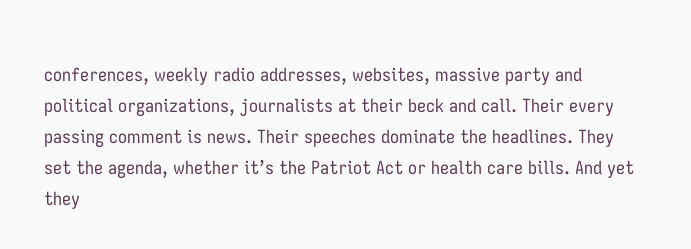conferences, weekly radio addresses, websites, massive party and political organizations, journalists at their beck and call. Their every passing comment is news. Their speeches dominate the headlines. They set the agenda, whether it’s the Patriot Act or health care bills. And yet they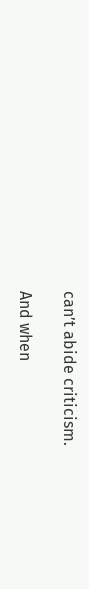can’t abide criticism.

And when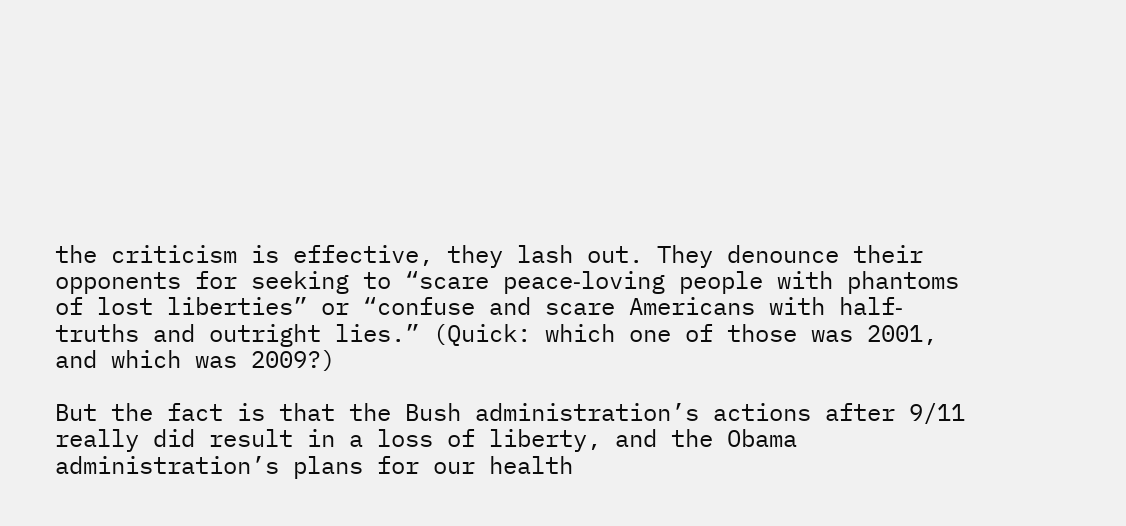the criticism is effective, they lash out. They denounce their opponents for seeking to “scare peace‐loving people with phantoms of lost liberties” or “confuse and scare Americans with half‐truths and outright lies.” (Quick: which one of those was 2001, and which was 2009?)

But the fact is that the Bush administration’s actions after 9/11 really did result in a loss of liberty, and the Obama administration’s plans for our health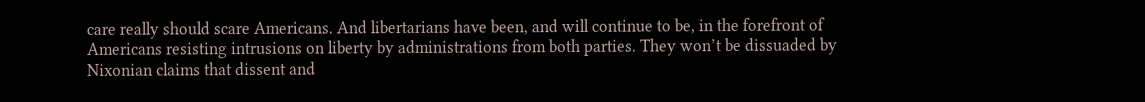care really should scare Americans. And libertarians have been, and will continue to be, in the forefront of Americans resisting intrusions on liberty by administrations from both parties. They won’t be dissuaded by Nixonian claims that dissent and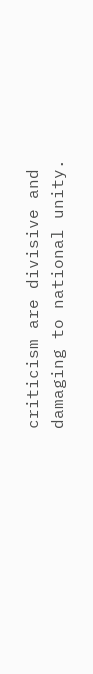criticism are divisive and damaging to national unity.